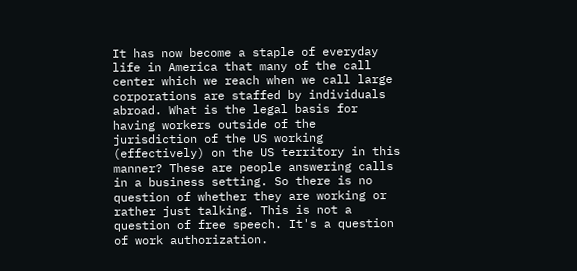It has now become a staple of everyday life in America that many of the call center which we reach when we call large corporations are staffed by individuals abroad. What is the legal basis for having workers outside of the jurisdiction of the US working (effectively) on the US territory in this manner? These are people answering calls in a business setting. So there is no question of whether they are working or rather just talking. This is not a question of free speech. It's a question of work authorization.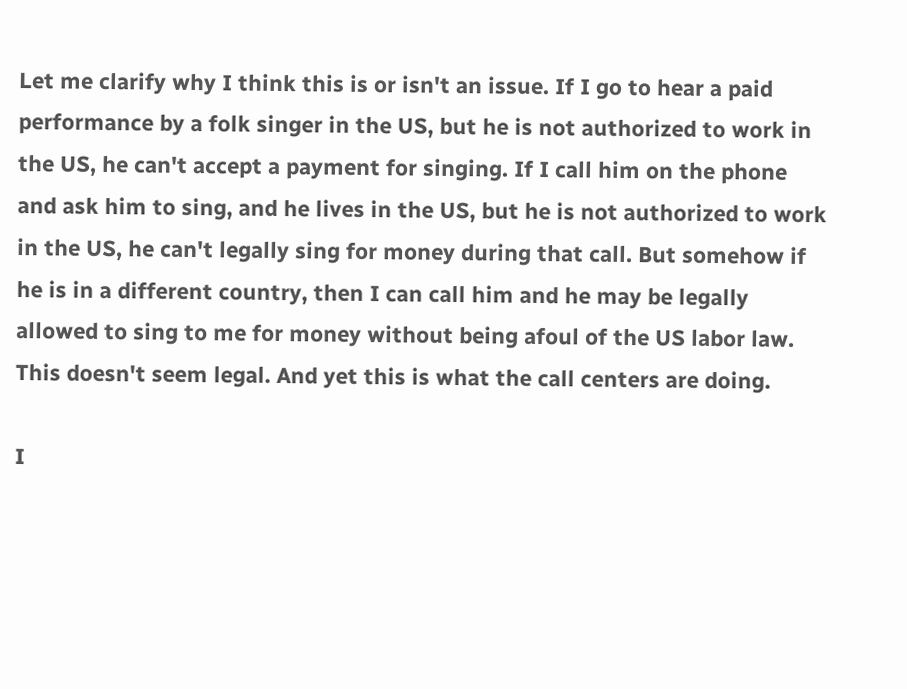Let me clarify why I think this is or isn't an issue. If I go to hear a paid performance by a folk singer in the US, but he is not authorized to work in the US, he can't accept a payment for singing. If I call him on the phone and ask him to sing, and he lives in the US, but he is not authorized to work in the US, he can't legally sing for money during that call. But somehow if he is in a different country, then I can call him and he may be legally allowed to sing to me for money without being afoul of the US labor law. This doesn't seem legal. And yet this is what the call centers are doing.

I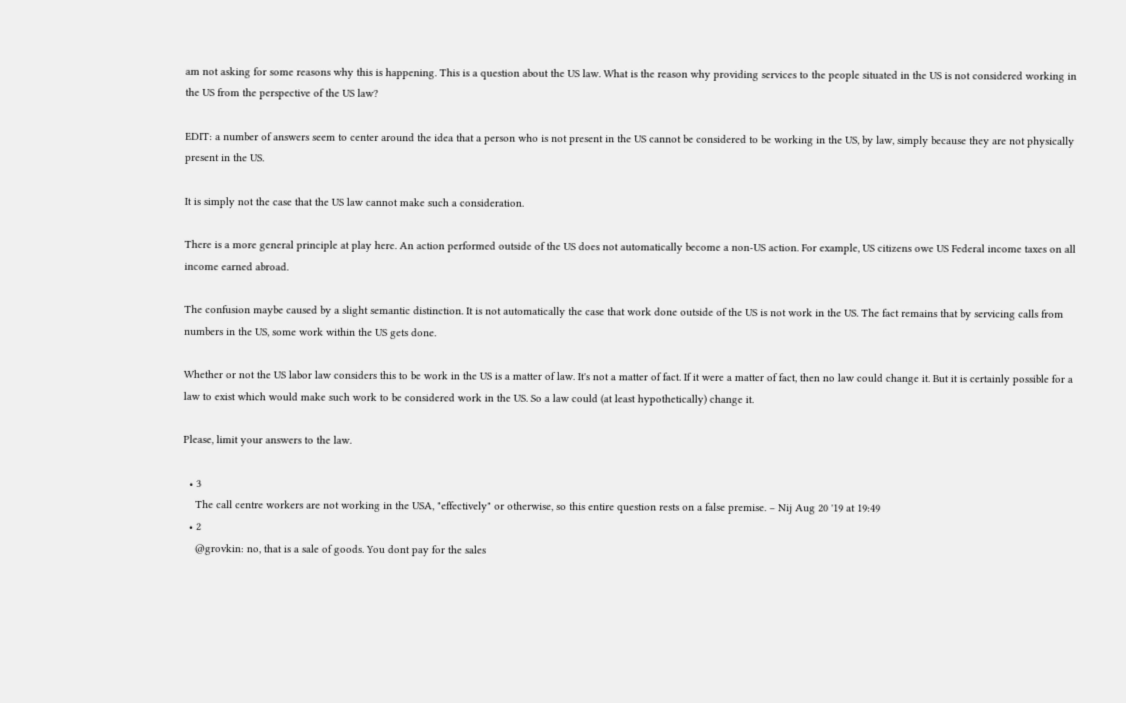am not asking for some reasons why this is happening. This is a question about the US law. What is the reason why providing services to the people situated in the US is not considered working in the US from the perspective of the US law?

EDIT: a number of answers seem to center around the idea that a person who is not present in the US cannot be considered to be working in the US, by law, simply because they are not physically present in the US.

It is simply not the case that the US law cannot make such a consideration.

There is a more general principle at play here. An action performed outside of the US does not automatically become a non-US action. For example, US citizens owe US Federal income taxes on all income earned abroad.

The confusion maybe caused by a slight semantic distinction. It is not automatically the case that work done outside of the US is not work in the US. The fact remains that by servicing calls from numbers in the US, some work within the US gets done.

Whether or not the US labor law considers this to be work in the US is a matter of law. It's not a matter of fact. If it were a matter of fact, then no law could change it. But it is certainly possible for a law to exist which would make such work to be considered work in the US. So a law could (at least hypothetically) change it.

Please, limit your answers to the law.

  • 3
    The call centre workers are not working in the USA, "effectively" or otherwise, so this entire question rests on a false premise. – Nij Aug 20 '19 at 19:49
  • 2
    @grovkin: no, that is a sale of goods. You dont pay for the sales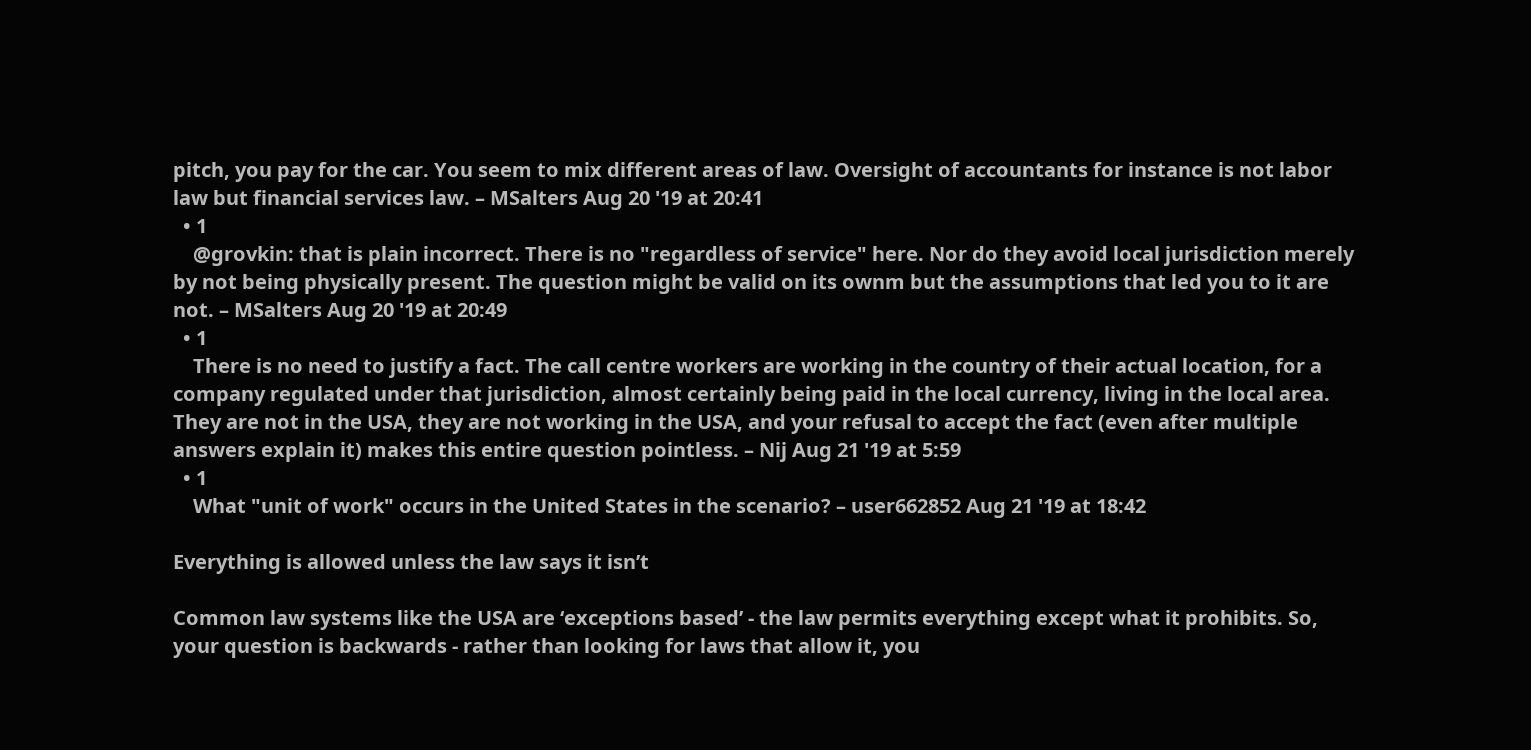pitch, you pay for the car. You seem to mix different areas of law. Oversight of accountants for instance is not labor law but financial services law. – MSalters Aug 20 '19 at 20:41
  • 1
    @grovkin: that is plain incorrect. There is no "regardless of service" here. Nor do they avoid local jurisdiction merely by not being physically present. The question might be valid on its ownm but the assumptions that led you to it are not. – MSalters Aug 20 '19 at 20:49
  • 1
    There is no need to justify a fact. The call centre workers are working in the country of their actual location, for a company regulated under that jurisdiction, almost certainly being paid in the local currency, living in the local area. They are not in the USA, they are not working in the USA, and your refusal to accept the fact (even after multiple answers explain it) makes this entire question pointless. – Nij Aug 21 '19 at 5:59
  • 1
    What "unit of work" occurs in the United States in the scenario? – user662852 Aug 21 '19 at 18:42

Everything is allowed unless the law says it isn’t

Common law systems like the USA are ‘exceptions based’ - the law permits everything except what it prohibits. So, your question is backwards - rather than looking for laws that allow it, you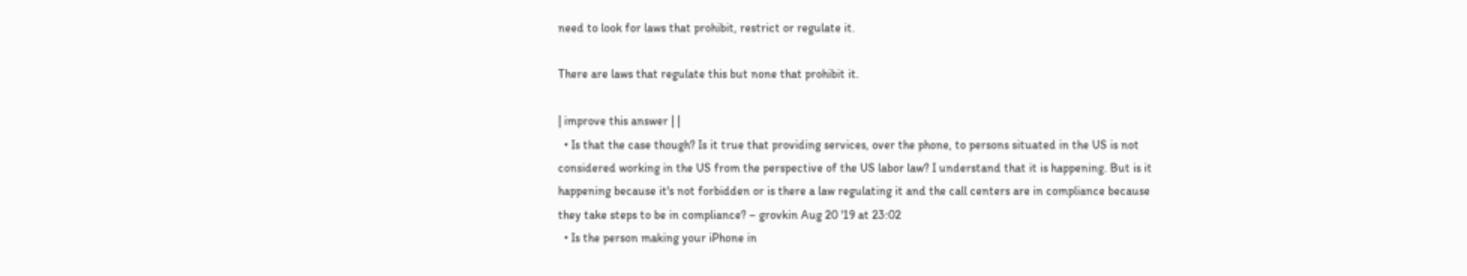need to look for laws that prohibit, restrict or regulate it.

There are laws that regulate this but none that prohibit it.

| improve this answer | |
  • Is that the case though? Is it true that providing services, over the phone, to persons situated in the US is not considered working in the US from the perspective of the US labor law? I understand that it is happening. But is it happening because it's not forbidden or is there a law regulating it and the call centers are in compliance because they take steps to be in compliance? – grovkin Aug 20 '19 at 23:02
  • Is the person making your iPhone in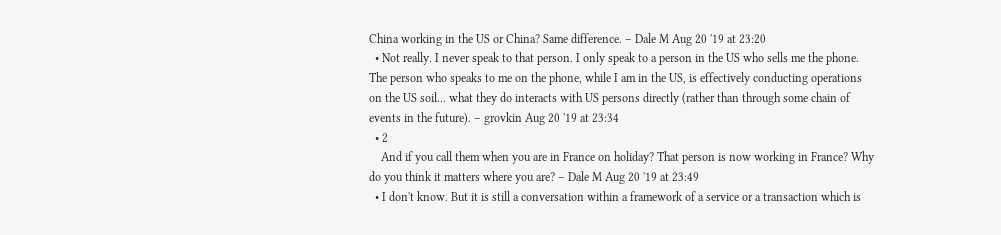China working in the US or China? Same difference. – Dale M Aug 20 '19 at 23:20
  • Not really. I never speak to that person. I only speak to a person in the US who sells me the phone. The person who speaks to me on the phone, while I am in the US, is effectively conducting operations on the US soil... what they do interacts with US persons directly (rather than through some chain of events in the future). – grovkin Aug 20 '19 at 23:34
  • 2
    And if you call them when you are in France on holiday? That person is now working in France? Why do you think it matters where you are? – Dale M Aug 20 '19 at 23:49
  • I don't know. But it is still a conversation within a framework of a service or a transaction which is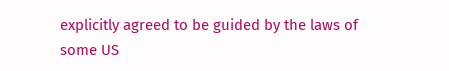explicitly agreed to be guided by the laws of some US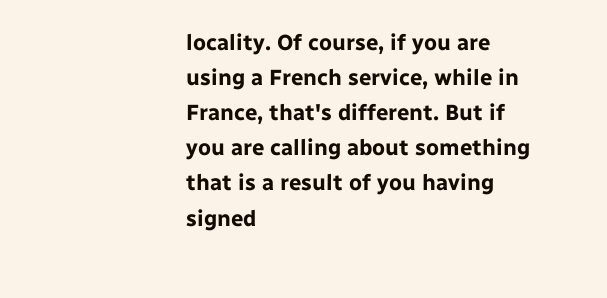locality. Of course, if you are using a French service, while in France, that's different. But if you are calling about something that is a result of you having signed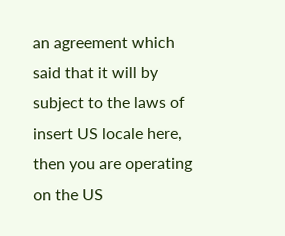an agreement which said that it will by subject to the laws of insert US locale here, then you are operating on the US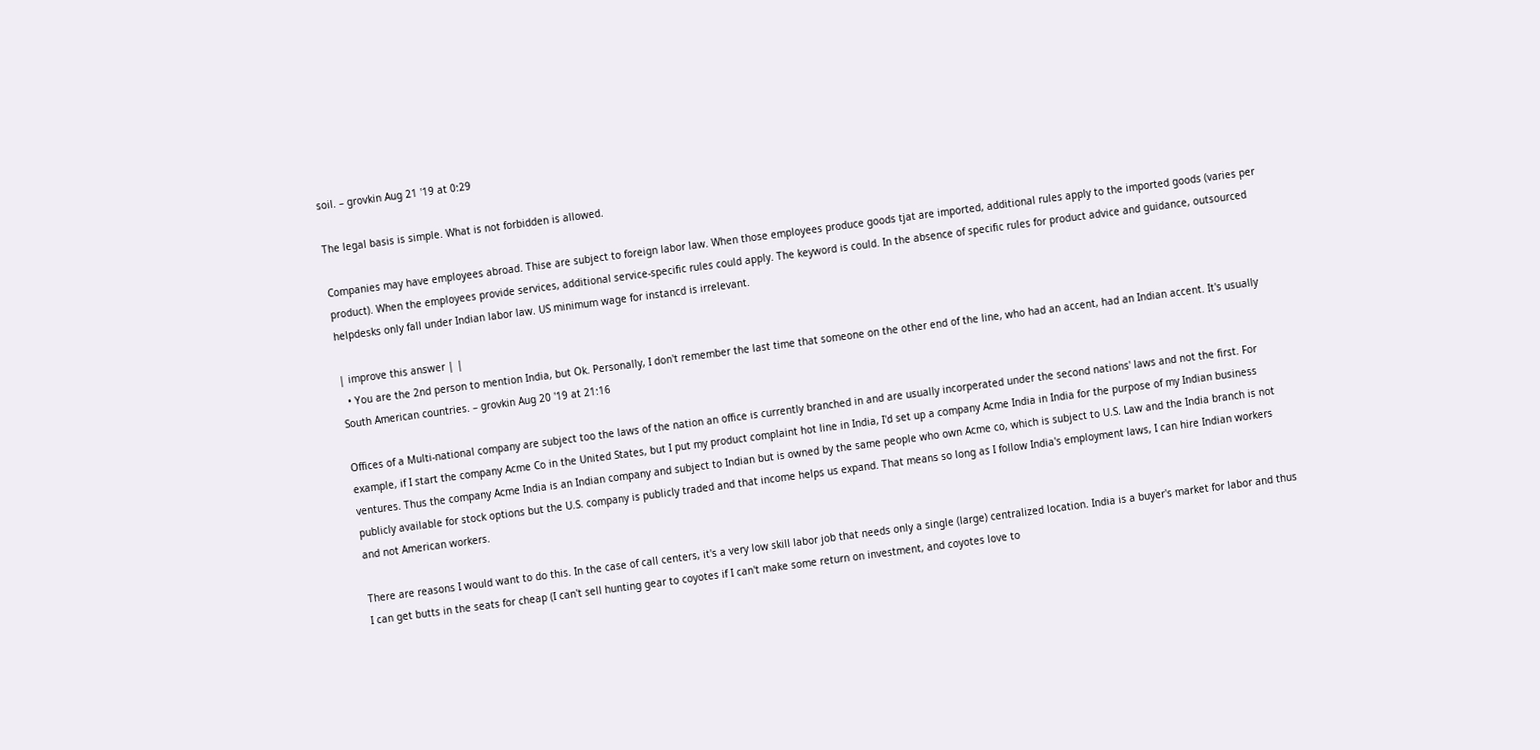soil. – grovkin Aug 21 '19 at 0:29

The legal basis is simple. What is not forbidden is allowed.

Companies may have employees abroad. Thise are subject to foreign labor law. When those employees produce goods tjat are imported, additional rules apply to the imported goods (varies per product). When the employees provide services, additional service-specific rules could apply. The keyword is could. In the absence of specific rules for product advice and guidance, outsourced helpdesks only fall under Indian labor law. US minimum wage for instancd is irrelevant.

| improve this answer | |
  • You are the 2nd person to mention India, but Ok. Personally, I don't remember the last time that someone on the other end of the line, who had an accent, had an Indian accent. It's usually South American countries. – grovkin Aug 20 '19 at 21:16

Offices of a Multi-national company are subject too the laws of the nation an office is currently branched in and are usually incorperated under the second nations' laws and not the first. For example, if I start the company Acme Co in the United States, but I put my product complaint hot line in India, I'd set up a company Acme India in India for the purpose of my Indian business ventures. Thus the company Acme India is an Indian company and subject to Indian but is owned by the same people who own Acme co, which is subject to U.S. Law and the India branch is not publicly available for stock options but the U.S. company is publicly traded and that income helps us expand. That means so long as I follow India's employment laws, I can hire Indian workers and not American workers.

There are reasons I would want to do this. In the case of call centers, it's a very low skill labor job that needs only a single (large) centralized location. India is a buyer's market for labor and thus I can get butts in the seats for cheap (I can't sell hunting gear to coyotes if I can't make some return on investment, and coyotes love to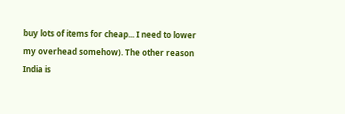buy lots of items for cheap... I need to lower my overhead somehow). The other reason India is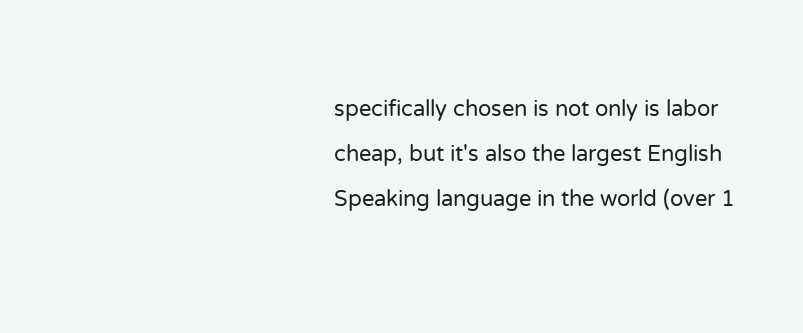specifically chosen is not only is labor cheap, but it's also the largest English Speaking language in the world (over 1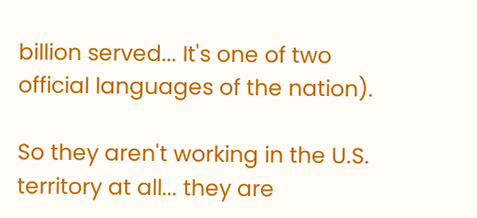billion served... It's one of two official languages of the nation).

So they aren't working in the U.S. territory at all... they are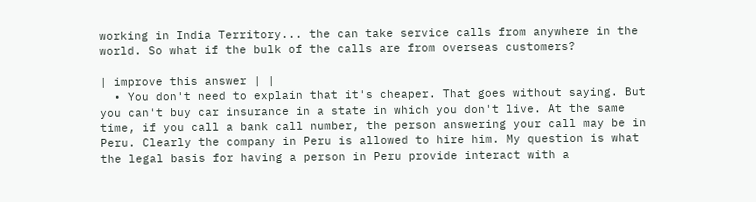working in India Territory... the can take service calls from anywhere in the world. So what if the bulk of the calls are from overseas customers?

| improve this answer | |
  • You don't need to explain that it's cheaper. That goes without saying. But you can't buy car insurance in a state in which you don't live. At the same time, if you call a bank call number, the person answering your call may be in Peru. Clearly the company in Peru is allowed to hire him. My question is what the legal basis for having a person in Peru provide interact with a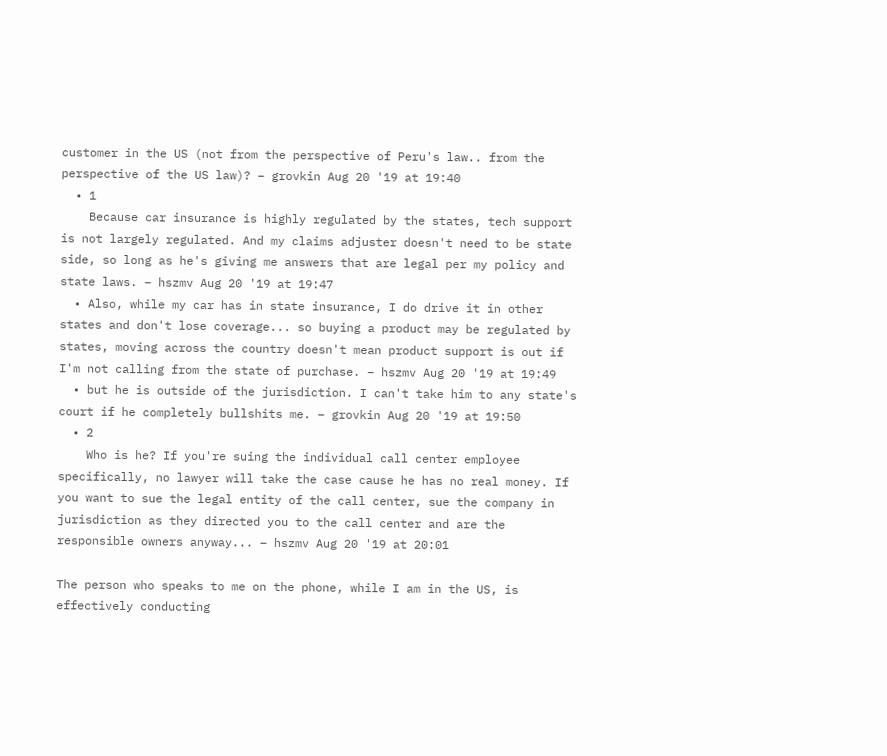customer in the US (not from the perspective of Peru's law.. from the perspective of the US law)? – grovkin Aug 20 '19 at 19:40
  • 1
    Because car insurance is highly regulated by the states, tech support is not largely regulated. And my claims adjuster doesn't need to be state side, so long as he's giving me answers that are legal per my policy and state laws. – hszmv Aug 20 '19 at 19:47
  • Also, while my car has in state insurance, I do drive it in other states and don't lose coverage... so buying a product may be regulated by states, moving across the country doesn't mean product support is out if I'm not calling from the state of purchase. – hszmv Aug 20 '19 at 19:49
  • but he is outside of the jurisdiction. I can't take him to any state's court if he completely bullshits me. – grovkin Aug 20 '19 at 19:50
  • 2
    Who is he? If you're suing the individual call center employee specifically, no lawyer will take the case cause he has no real money. If you want to sue the legal entity of the call center, sue the company in jurisdiction as they directed you to the call center and are the responsible owners anyway... – hszmv Aug 20 '19 at 20:01

The person who speaks to me on the phone, while I am in the US, is effectively conducting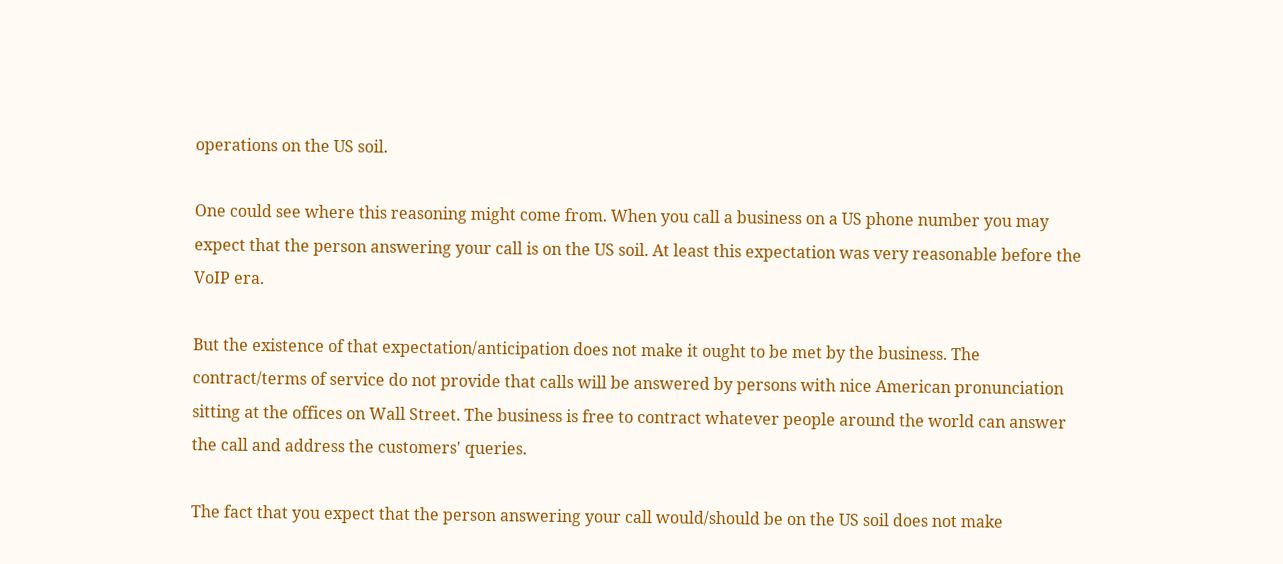operations on the US soil.

One could see where this reasoning might come from. When you call a business on a US phone number you may expect that the person answering your call is on the US soil. At least this expectation was very reasonable before the VoIP era.

But the existence of that expectation/anticipation does not make it ought to be met by the business. The contract/terms of service do not provide that calls will be answered by persons with nice American pronunciation sitting at the offices on Wall Street. The business is free to contract whatever people around the world can answer the call and address the customers' queries.

The fact that you expect that the person answering your call would/should be on the US soil does not make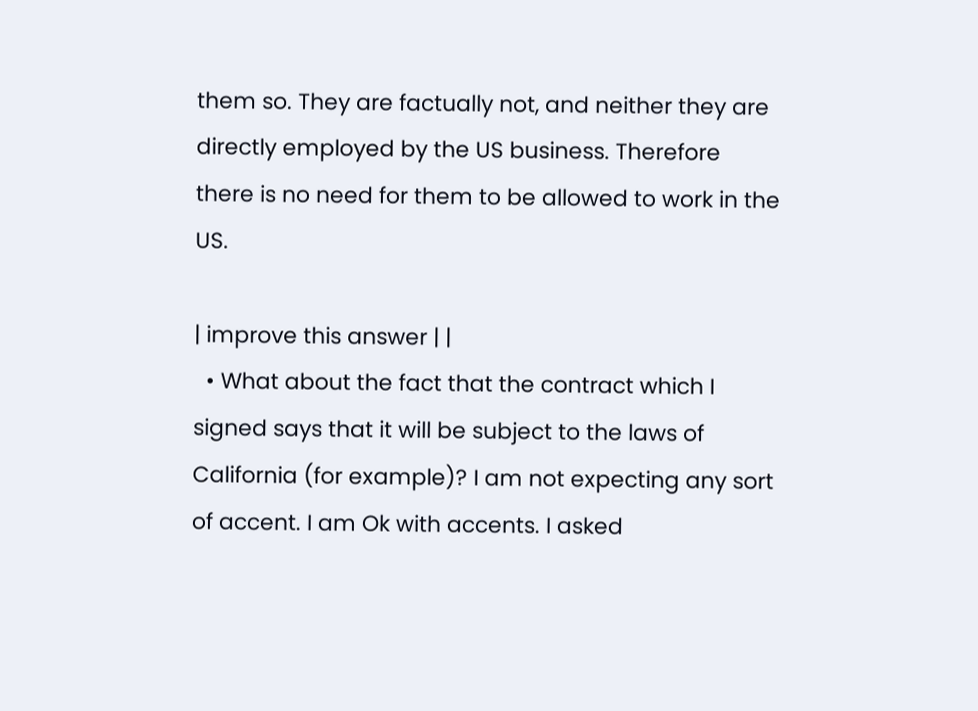them so. They are factually not, and neither they are directly employed by the US business. Therefore there is no need for them to be allowed to work in the US.

| improve this answer | |
  • What about the fact that the contract which I signed says that it will be subject to the laws of California (for example)? I am not expecting any sort of accent. I am Ok with accents. I asked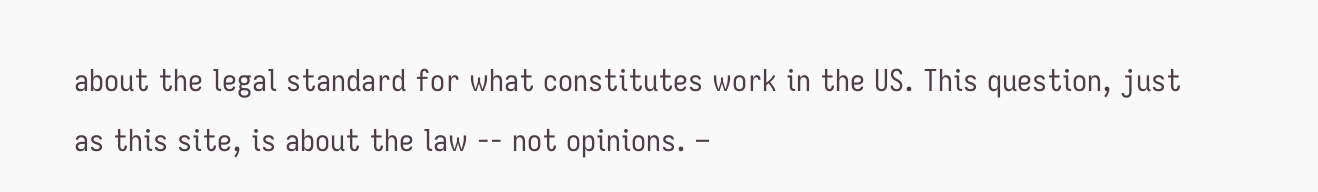about the legal standard for what constitutes work in the US. This question, just as this site, is about the law -- not opinions. –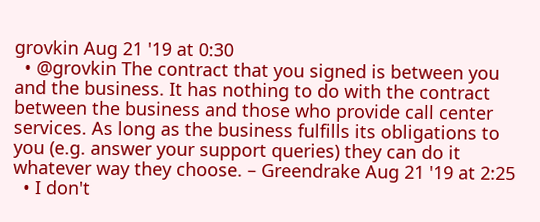grovkin Aug 21 '19 at 0:30
  • @grovkin The contract that you signed is between you and the business. It has nothing to do with the contract between the business and those who provide call center services. As long as the business fulfills its obligations to you (e.g. answer your support queries) they can do it whatever way they choose. – Greendrake Aug 21 '19 at 2:25
  • I don't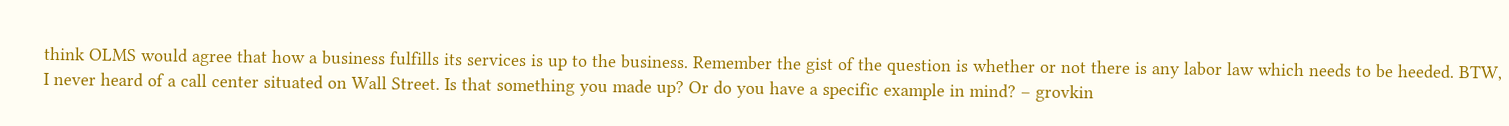think OLMS would agree that how a business fulfills its services is up to the business. Remember the gist of the question is whether or not there is any labor law which needs to be heeded. BTW, I never heard of a call center situated on Wall Street. Is that something you made up? Or do you have a specific example in mind? – grovkin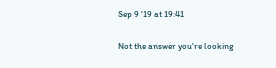Sep 9 '19 at 19:41

Not the answer you're looking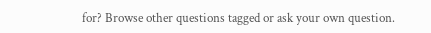for? Browse other questions tagged or ask your own question.